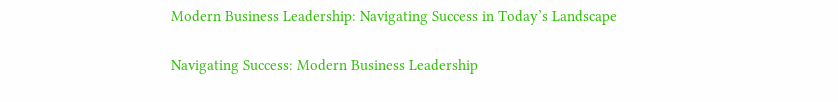Modern Business Leadership: Navigating Success in Today’s Landscape

Navigating Success: Modern Business Leadership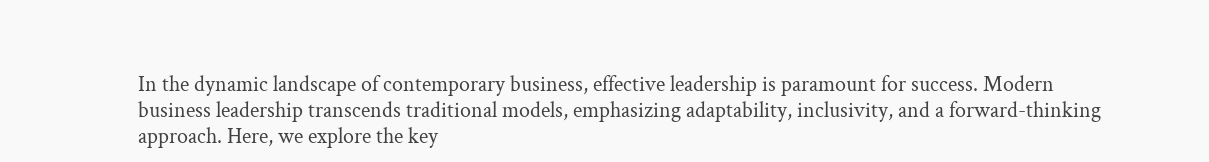In the dynamic landscape of contemporary business, effective leadership is paramount for success. Modern business leadership transcends traditional models, emphasizing adaptability, inclusivity, and a forward-thinking approach. Here, we explore the key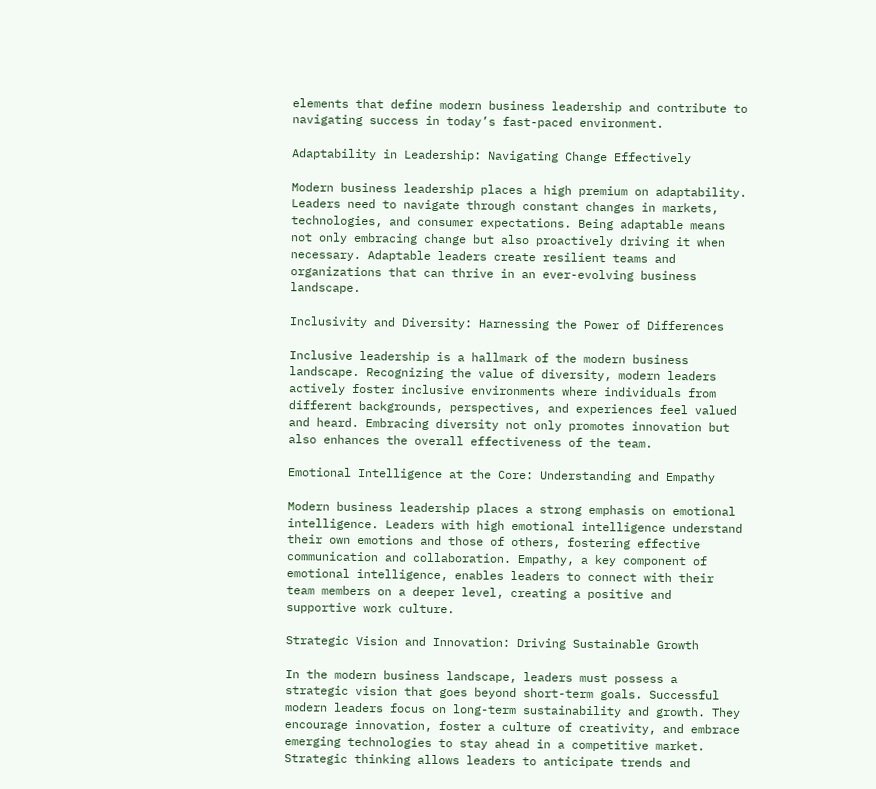elements that define modern business leadership and contribute to navigating success in today’s fast-paced environment.

Adaptability in Leadership: Navigating Change Effectively

Modern business leadership places a high premium on adaptability. Leaders need to navigate through constant changes in markets, technologies, and consumer expectations. Being adaptable means not only embracing change but also proactively driving it when necessary. Adaptable leaders create resilient teams and organizations that can thrive in an ever-evolving business landscape.

Inclusivity and Diversity: Harnessing the Power of Differences

Inclusive leadership is a hallmark of the modern business landscape. Recognizing the value of diversity, modern leaders actively foster inclusive environments where individuals from different backgrounds, perspectives, and experiences feel valued and heard. Embracing diversity not only promotes innovation but also enhances the overall effectiveness of the team.

Emotional Intelligence at the Core: Understanding and Empathy

Modern business leadership places a strong emphasis on emotional intelligence. Leaders with high emotional intelligence understand their own emotions and those of others, fostering effective communication and collaboration. Empathy, a key component of emotional intelligence, enables leaders to connect with their team members on a deeper level, creating a positive and supportive work culture.

Strategic Vision and Innovation: Driving Sustainable Growth

In the modern business landscape, leaders must possess a strategic vision that goes beyond short-term goals. Successful modern leaders focus on long-term sustainability and growth. They encourage innovation, foster a culture of creativity, and embrace emerging technologies to stay ahead in a competitive market. Strategic thinking allows leaders to anticipate trends and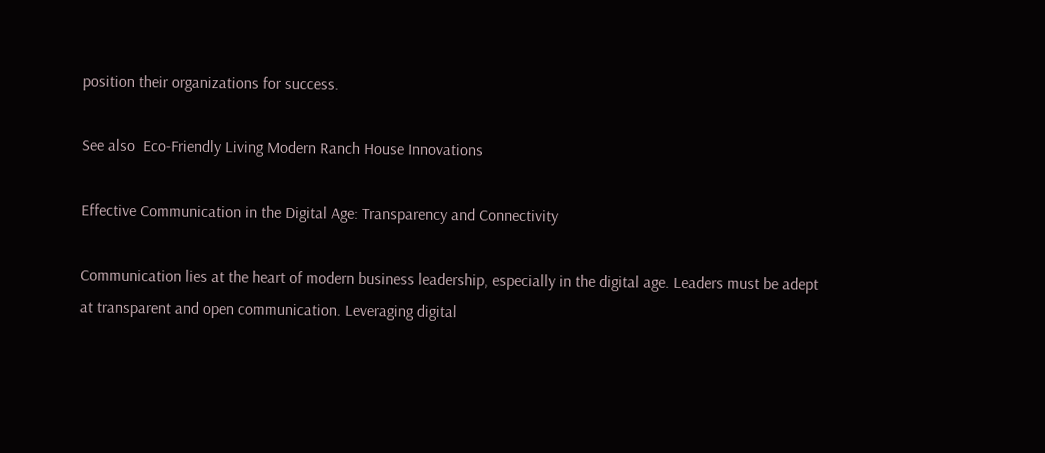position their organizations for success.

See also  Eco-Friendly Living Modern Ranch House Innovations

Effective Communication in the Digital Age: Transparency and Connectivity

Communication lies at the heart of modern business leadership, especially in the digital age. Leaders must be adept at transparent and open communication. Leveraging digital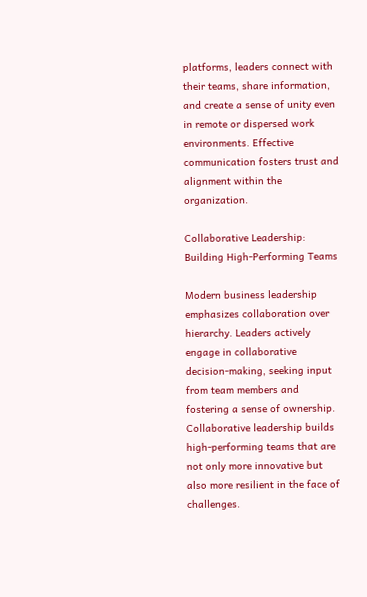platforms, leaders connect with their teams, share information, and create a sense of unity even in remote or dispersed work environments. Effective communication fosters trust and alignment within the organization.

Collaborative Leadership: Building High-Performing Teams

Modern business leadership emphasizes collaboration over hierarchy. Leaders actively engage in collaborative decision-making, seeking input from team members and fostering a sense of ownership. Collaborative leadership builds high-performing teams that are not only more innovative but also more resilient in the face of challenges.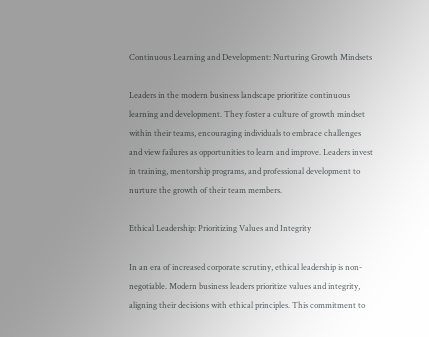Continuous Learning and Development: Nurturing Growth Mindsets

Leaders in the modern business landscape prioritize continuous learning and development. They foster a culture of growth mindset within their teams, encouraging individuals to embrace challenges and view failures as opportunities to learn and improve. Leaders invest in training, mentorship programs, and professional development to nurture the growth of their team members.

Ethical Leadership: Prioritizing Values and Integrity

In an era of increased corporate scrutiny, ethical leadership is non-negotiable. Modern business leaders prioritize values and integrity, aligning their decisions with ethical principles. This commitment to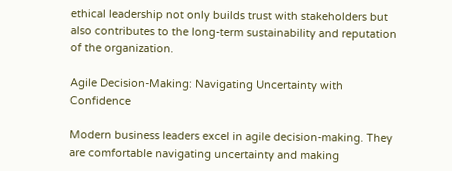ethical leadership not only builds trust with stakeholders but also contributes to the long-term sustainability and reputation of the organization.

Agile Decision-Making: Navigating Uncertainty with Confidence

Modern business leaders excel in agile decision-making. They are comfortable navigating uncertainty and making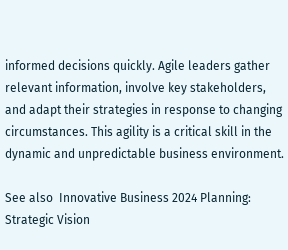informed decisions quickly. Agile leaders gather relevant information, involve key stakeholders, and adapt their strategies in response to changing circumstances. This agility is a critical skill in the dynamic and unpredictable business environment.

See also  Innovative Business 2024 Planning: Strategic Vision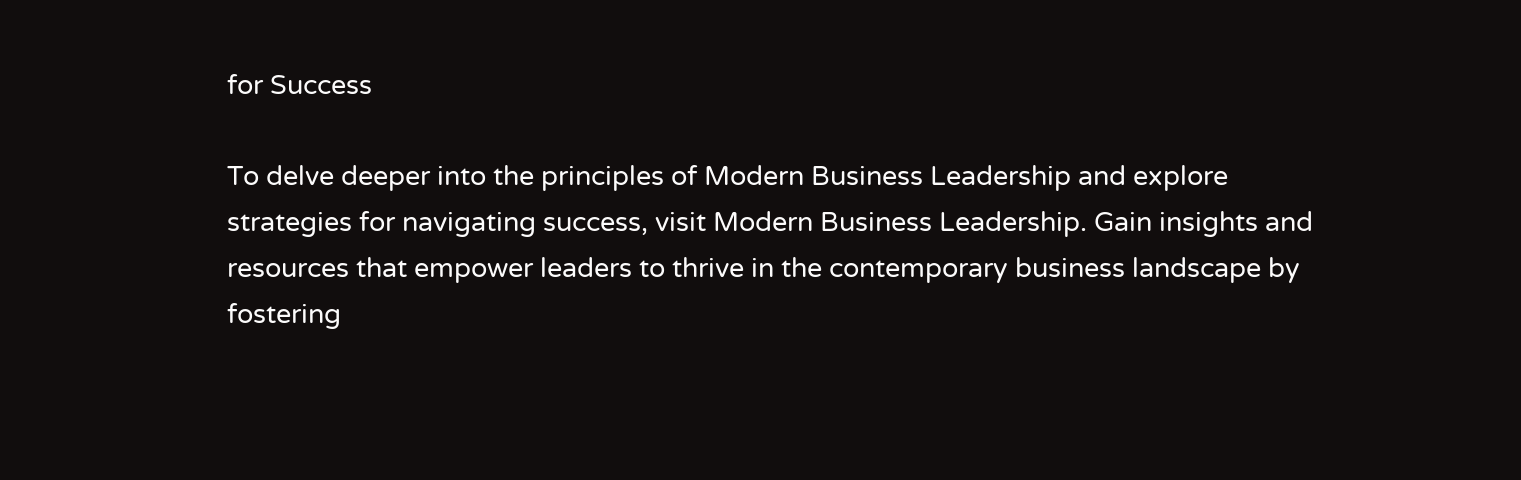for Success

To delve deeper into the principles of Modern Business Leadership and explore strategies for navigating success, visit Modern Business Leadership. Gain insights and resources that empower leaders to thrive in the contemporary business landscape by fostering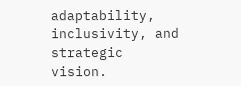adaptability, inclusivity, and strategic vision.